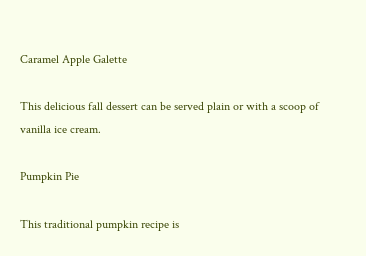Caramel Apple Galette

This delicious fall dessert can be served plain or with a scoop of vanilla ice cream.

Pumpkin Pie

This traditional pumpkin recipe is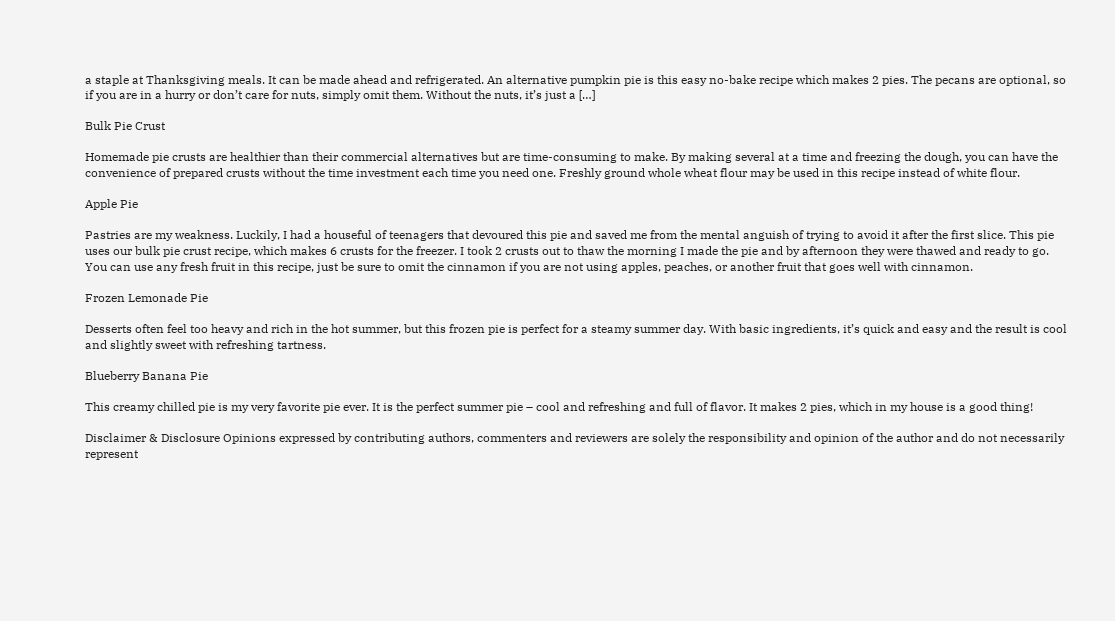a staple at Thanksgiving meals. It can be made ahead and refrigerated. An alternative pumpkin pie is this easy no-bake recipe which makes 2 pies. The pecans are optional, so if you are in a hurry or don’t care for nuts, simply omit them. Without the nuts, it’s just a […]

Bulk Pie Crust

Homemade pie crusts are healthier than their commercial alternatives but are time-consuming to make. By making several at a time and freezing the dough, you can have the convenience of prepared crusts without the time investment each time you need one. Freshly ground whole wheat flour may be used in this recipe instead of white flour.

Apple Pie

Pastries are my weakness. Luckily, I had a houseful of teenagers that devoured this pie and saved me from the mental anguish of trying to avoid it after the first slice. This pie uses our bulk pie crust recipe, which makes 6 crusts for the freezer. I took 2 crusts out to thaw the morning I made the pie and by afternoon they were thawed and ready to go. You can use any fresh fruit in this recipe, just be sure to omit the cinnamon if you are not using apples, peaches, or another fruit that goes well with cinnamon.

Frozen Lemonade Pie

Desserts often feel too heavy and rich in the hot summer, but this frozen pie is perfect for a steamy summer day. With basic ingredients, it’s quick and easy and the result is cool and slightly sweet with refreshing tartness.

Blueberry Banana Pie

This creamy chilled pie is my very favorite pie ever. It is the perfect summer pie – cool and refreshing and full of flavor. It makes 2 pies, which in my house is a good thing!

Disclaimer & Disclosure Opinions expressed by contributing authors, commenters and reviewers are solely the responsibility and opinion of the author and do not necessarily represent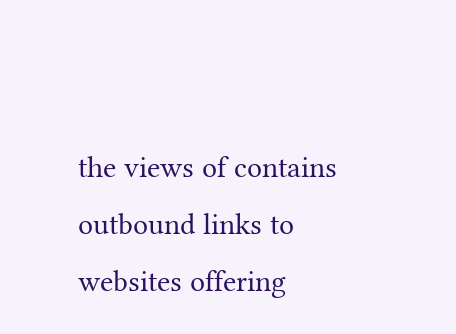the views of contains outbound links to websites offering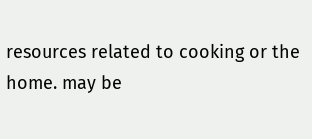resources related to cooking or the home. may be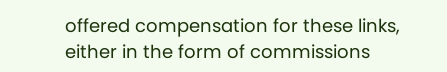offered compensation for these links, either in the form of commissions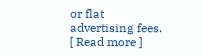or flat advertising fees. [ Read more ]